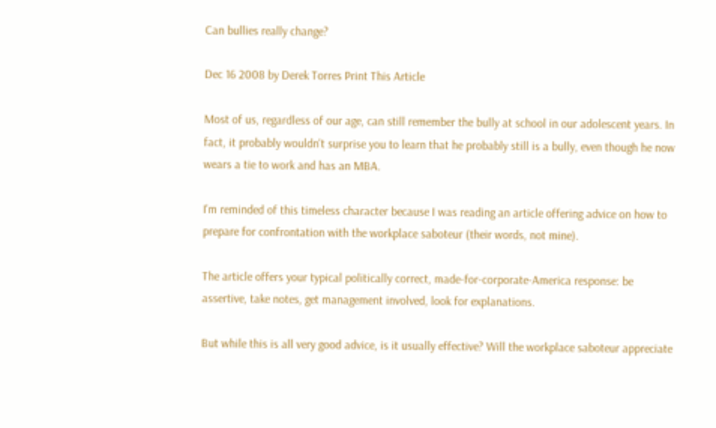Can bullies really change?

Dec 16 2008 by Derek Torres Print This Article

Most of us, regardless of our age, can still remember the bully at school in our adolescent years. In fact, it probably wouldn't surprise you to learn that he probably still is a bully, even though he now wears a tie to work and has an MBA.

I'm reminded of this timeless character because I was reading an article offering advice on how to prepare for confrontation with the workplace saboteur (their words, not mine).

The article offers your typical politically correct, made-for-corporate-America response: be assertive, take notes, get management involved, look for explanations.

But while this is all very good advice, is it usually effective? Will the workplace saboteur appreciate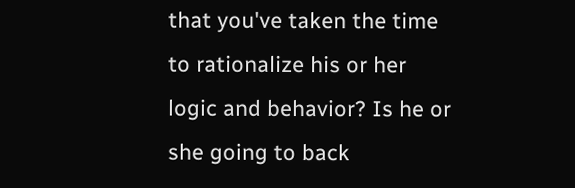that you've taken the time to rationalize his or her logic and behavior? Is he or she going to back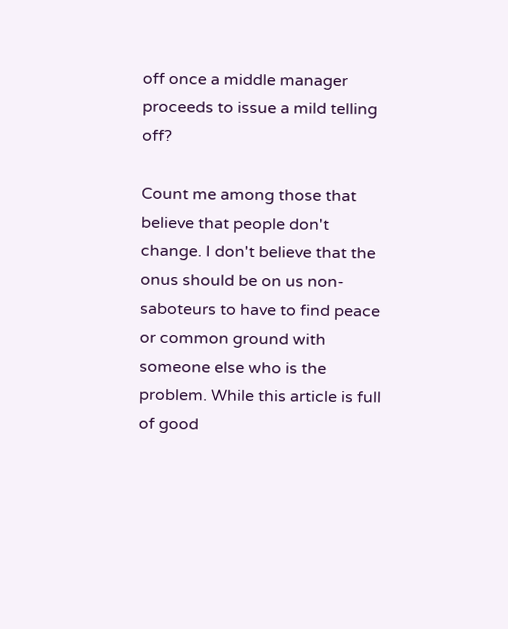off once a middle manager proceeds to issue a mild telling off?

Count me among those that believe that people don't change. I don't believe that the onus should be on us non-saboteurs to have to find peace or common ground with someone else who is the problem. While this article is full of good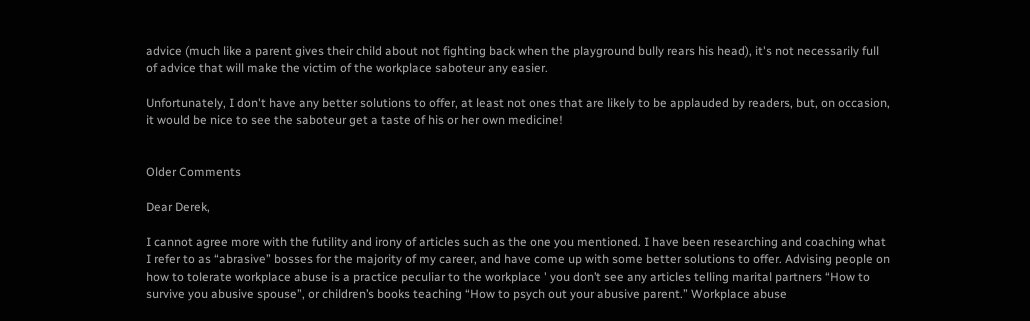advice (much like a parent gives their child about not fighting back when the playground bully rears his head), it's not necessarily full of advice that will make the victim of the workplace saboteur any easier.

Unfortunately, I don't have any better solutions to offer, at least not ones that are likely to be applauded by readers, but, on occasion, it would be nice to see the saboteur get a taste of his or her own medicine!


Older Comments

Dear Derek,

I cannot agree more with the futility and irony of articles such as the one you mentioned. I have been researching and coaching what I refer to as “abrasive” bosses for the majority of my career, and have come up with some better solutions to offer. Advising people on how to tolerate workplace abuse is a practice peculiar to the workplace ' you don’t see any articles telling marital partners “How to survive you abusive spouse”, or children’s books teaching “How to psych out your abusive parent.” Workplace abuse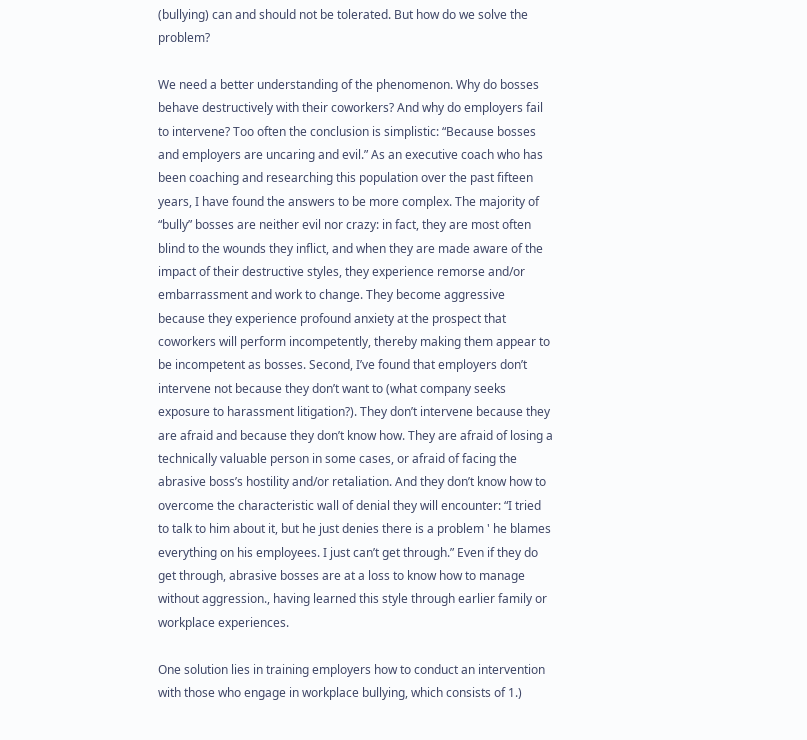(bullying) can and should not be tolerated. But how do we solve the problem?

We need a better understanding of the phenomenon. Why do bosses behave destructively with their coworkers? And why do employers fail to intervene? Too often the conclusion is simplistic: “Because bosses and employers are uncaring and evil.” As an executive coach who has been coaching and researching this population over the past fifteen years, I have found the answers to be more complex. The majority of “bully” bosses are neither evil nor crazy: in fact, they are most often blind to the wounds they inflict, and when they are made aware of the impact of their destructive styles, they experience remorse and/or embarrassment and work to change. They become aggressive because they experience profound anxiety at the prospect that coworkers will perform incompetently, thereby making them appear to be incompetent as bosses. Second, I’ve found that employers don’t intervene not because they don’t want to (what company seeks exposure to harassment litigation?). They don’t intervene because they are afraid and because they don’t know how. They are afraid of losing a technically valuable person in some cases, or afraid of facing the abrasive boss’s hostility and/or retaliation. And they don’t know how to overcome the characteristic wall of denial they will encounter: “I tried to talk to him about it, but he just denies there is a problem ' he blames everything on his employees. I just can’t get through.” Even if they do get through, abrasive bosses are at a loss to know how to manage without aggression., having learned this style through earlier family or workplace experiences.

One solution lies in training employers how to conduct an intervention with those who engage in workplace bullying, which consists of 1.)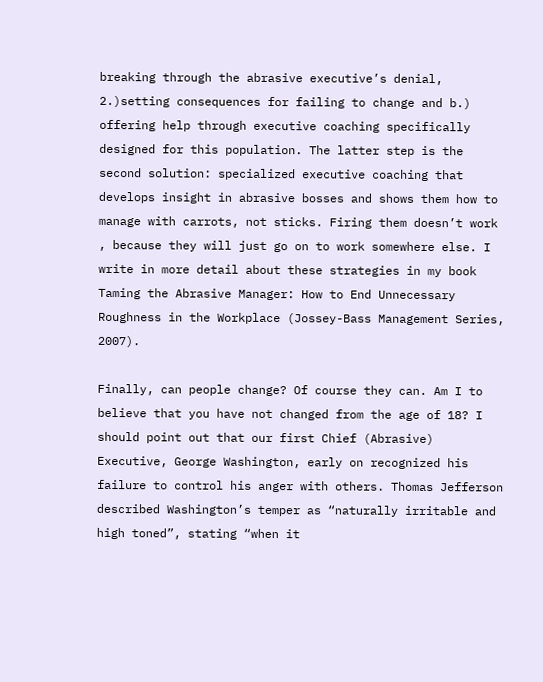breaking through the abrasive executive’s denial, 2.)setting consequences for failing to change and b.) offering help through executive coaching specifically designed for this population. The latter step is the second solution: specialized executive coaching that develops insight in abrasive bosses and shows them how to manage with carrots, not sticks. Firing them doesn’t work , because they will just go on to work somewhere else. I write in more detail about these strategies in my book Taming the Abrasive Manager: How to End Unnecessary Roughness in the Workplace (Jossey-Bass Management Series, 2007).

Finally, can people change? Of course they can. Am I to believe that you have not changed from the age of 18? I should point out that our first Chief (Abrasive) Executive, George Washington, early on recognized his failure to control his anger with others. Thomas Jefferson described Washington’s temper as “naturally irritable and high toned”, stating “when it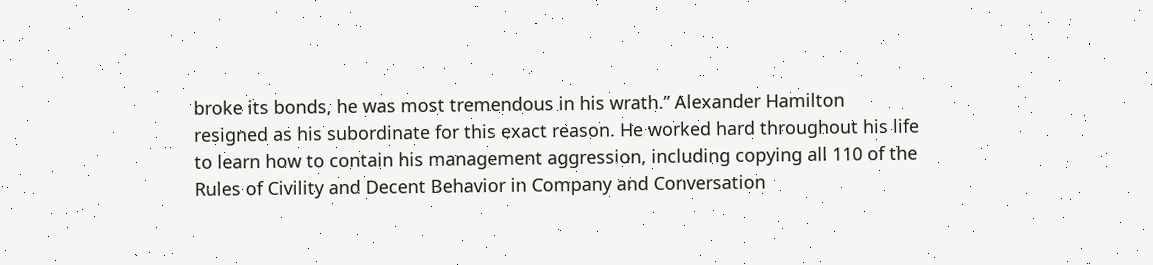broke its bonds, he was most tremendous in his wrath.” Alexander Hamilton resigned as his subordinate for this exact reason. He worked hard throughout his life to learn how to contain his management aggression, including copying all 110 of the Rules of Civility and Decent Behavior in Company and Conversation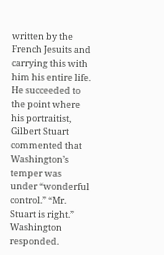written by the French Jesuits and carrying this with him his entire life. He succeeded to the point where his portraitist, Gilbert Stuart commented that Washington’s temper was under “wonderful control.” “Mr. Stuart is right.” Washington responded.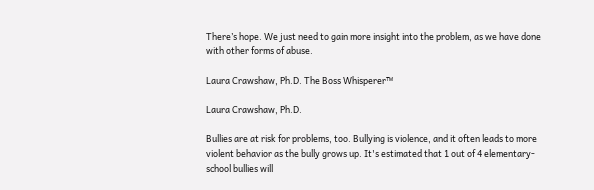There’s hope. We just need to gain more insight into the problem, as we have done with other forms of abuse.

Laura Crawshaw, Ph.D. The Boss Whisperer™

Laura Crawshaw, Ph.D.

Bullies are at risk for problems, too. Bullying is violence, and it often leads to more violent behavior as the bully grows up. It's estimated that 1 out of 4 elementary-school bullies will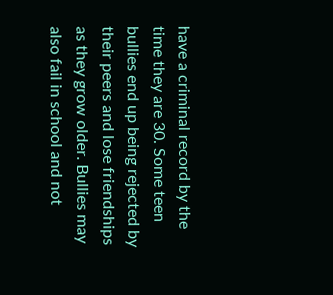have a criminal record by the time they are 30. Some teen bullies end up being rejected by their peers and lose friendships as they grow older. Bullies may also fail in school and not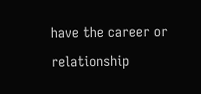have the career or relationship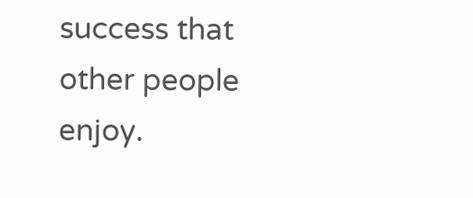success that other people enjoy.